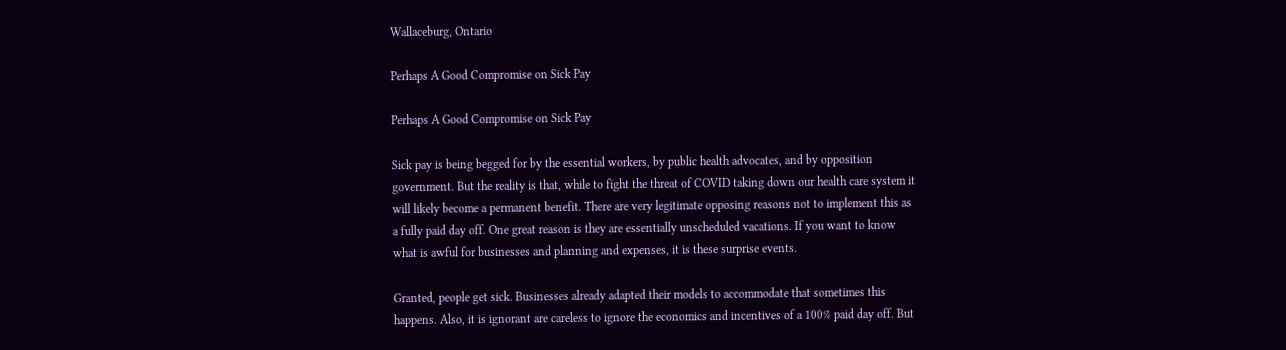Wallaceburg, Ontario

Perhaps A Good Compromise on Sick Pay

Perhaps A Good Compromise on Sick Pay

Sick pay is being begged for by the essential workers, by public health advocates, and by opposition government. But the reality is that, while to fight the threat of COVID taking down our health care system it will likely become a permanent benefit. There are very legitimate opposing reasons not to implement this as a fully paid day off. One great reason is they are essentially unscheduled vacations. If you want to know what is awful for businesses and planning and expenses, it is these surprise events.

Granted, people get sick. Businesses already adapted their models to accommodate that sometimes this happens. Also, it is ignorant are careless to ignore the economics and incentives of a 100% paid day off. But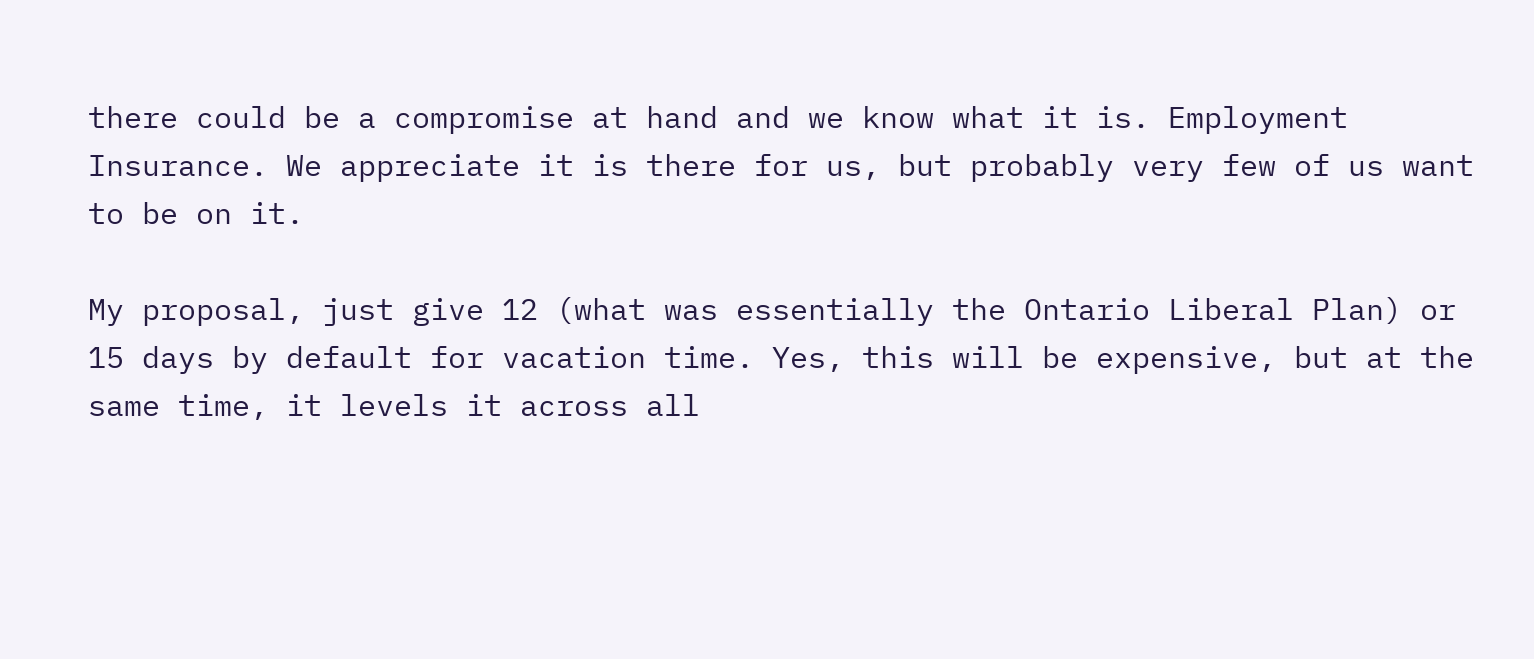there could be a compromise at hand and we know what it is. Employment Insurance. We appreciate it is there for us, but probably very few of us want to be on it.

My proposal, just give 12 (what was essentially the Ontario Liberal Plan) or 15 days by default for vacation time. Yes, this will be expensive, but at the same time, it levels it across all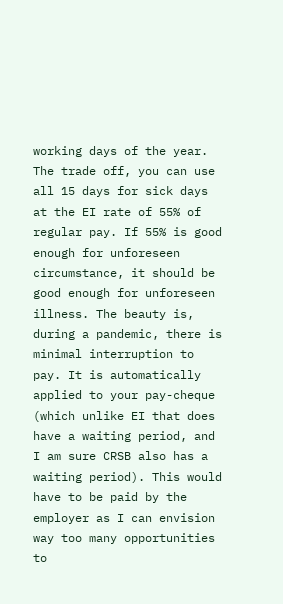working days of the year. The trade off, you can use all 15 days for sick days at the EI rate of 55% of regular pay. If 55% is good enough for unforeseen circumstance, it should be good enough for unforeseen illness. The beauty is, during a pandemic, there is minimal interruption to pay. It is automatically applied to your pay-cheque (which unlike EI that does have a waiting period, and I am sure CRSB also has a waiting period). This would have to be paid by the employer as I can envision way too many opportunities to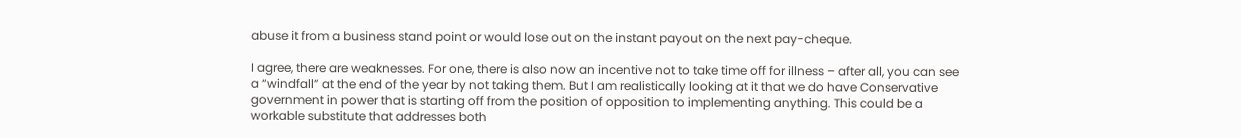abuse it from a business stand point or would lose out on the instant payout on the next pay-cheque.

I agree, there are weaknesses. For one, there is also now an incentive not to take time off for illness – after all, you can see a “windfall” at the end of the year by not taking them. But I am realistically looking at it that we do have Conservative government in power that is starting off from the position of opposition to implementing anything. This could be a workable substitute that addresses both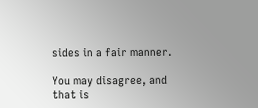sides in a fair manner.

You may disagree, and that is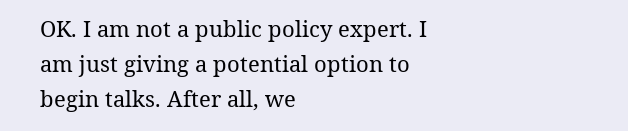OK. I am not a public policy expert. I am just giving a potential option to begin talks. After all, we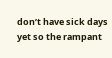don’t have sick days yet so the rampant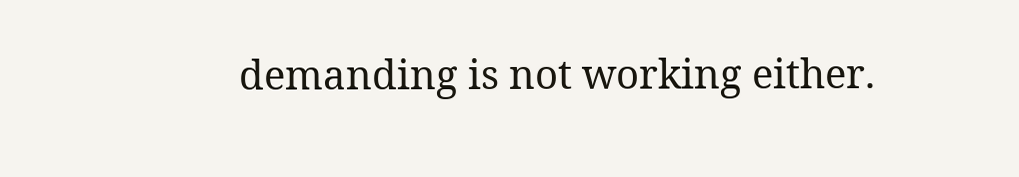demanding is not working either.